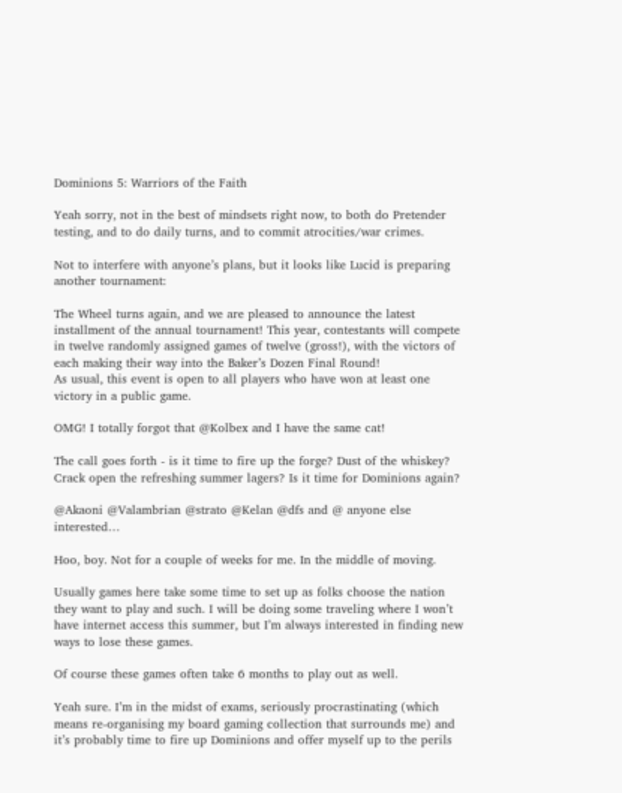Dominions 5: Warriors of the Faith

Yeah sorry, not in the best of mindsets right now, to both do Pretender testing, and to do daily turns, and to commit atrocities/war crimes.

Not to interfere with anyone’s plans, but it looks like Lucid is preparing another tournament:

The Wheel turns again, and we are pleased to announce the latest installment of the annual tournament! This year, contestants will compete in twelve randomly assigned games of twelve (gross!), with the victors of each making their way into the Baker’s Dozen Final Round!
As usual, this event is open to all players who have won at least one victory in a public game.

OMG! I totally forgot that @Kolbex and I have the same cat!

The call goes forth - is it time to fire up the forge? Dust of the whiskey? Crack open the refreshing summer lagers? Is it time for Dominions again?

@Akaoni @Valambrian @strato @Kelan @dfs and @ anyone else interested…

Hoo, boy. Not for a couple of weeks for me. In the middle of moving.

Usually games here take some time to set up as folks choose the nation they want to play and such. I will be doing some traveling where I won’t have internet access this summer, but I’m always interested in finding new ways to lose these games.

Of course these games often take 6 months to play out as well.

Yeah sure. I’m in the midst of exams, seriously procrastinating (which means re-organising my board gaming collection that surrounds me) and it’s probably time to fire up Dominions and offer myself up to the perils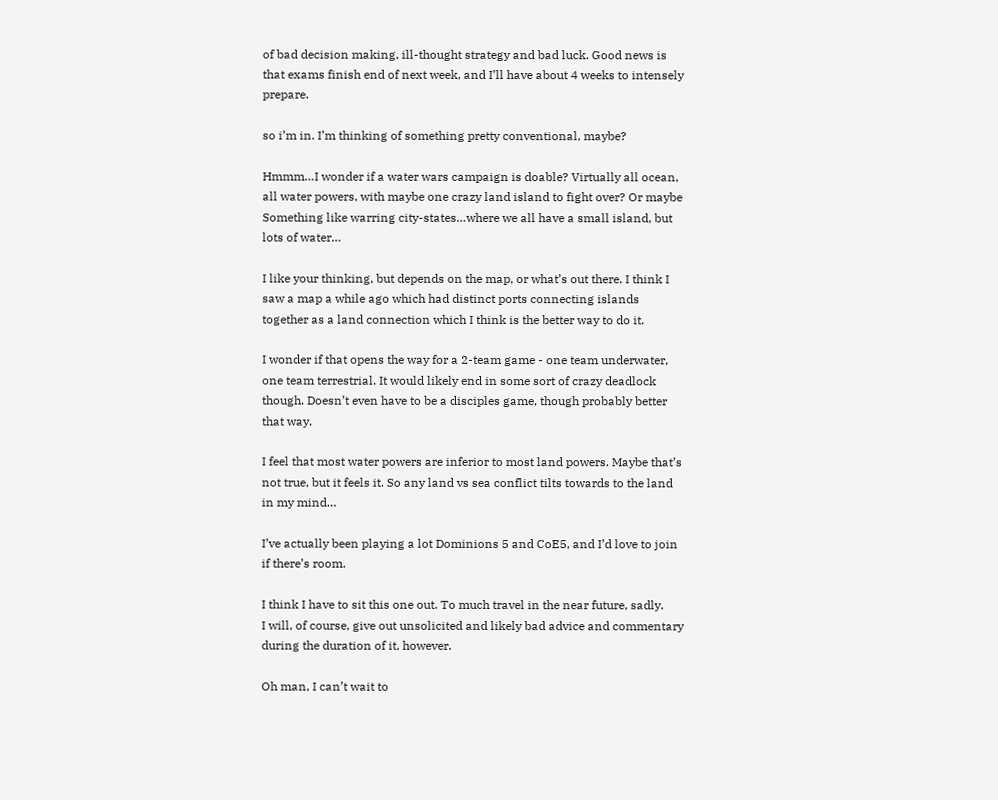of bad decision making, ill-thought strategy and bad luck. Good news is that exams finish end of next week, and I’ll have about 4 weeks to intensely prepare.

so i’m in. I’m thinking of something pretty conventional, maybe?

Hmmm…I wonder if a water wars campaign is doable? Virtually all ocean, all water powers, with maybe one crazy land island to fight over? Or maybe Something like warring city-states…where we all have a small island, but lots of water…

I like your thinking, but depends on the map, or what’s out there. I think I saw a map a while ago which had distinct ports connecting islands together as a land connection which I think is the better way to do it.

I wonder if that opens the way for a 2-team game - one team underwater, one team terrestrial. It would likely end in some sort of crazy deadlock though. Doesn’t even have to be a disciples game, though probably better that way.

I feel that most water powers are inferior to most land powers. Maybe that’s not true, but it feels it. So any land vs sea conflict tilts towards to the land in my mind…

I’ve actually been playing a lot Dominions 5 and CoE5, and I’d love to join if there’s room.

I think I have to sit this one out. To much travel in the near future, sadly.
I will, of course, give out unsolicited and likely bad advice and commentary during the duration of it, however.

Oh man, I can’t wait to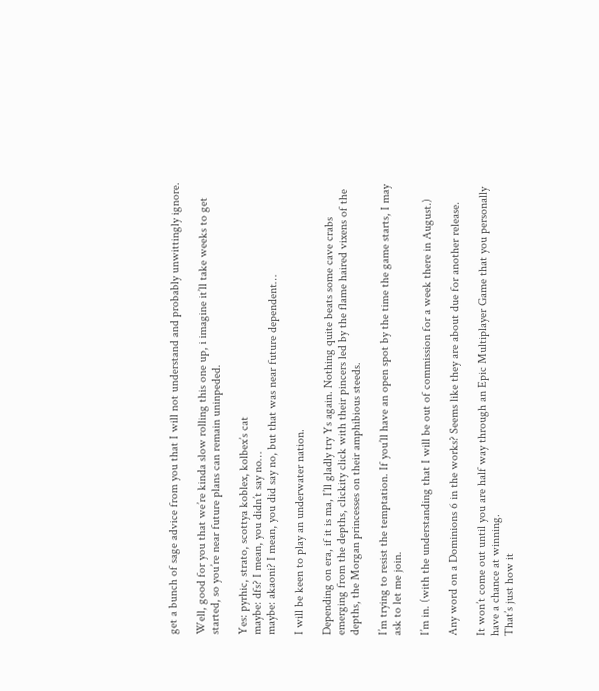get a bunch of sage advice from you that I will not understand and probably unwittingly ignore.

Well, good for you that we’re kinda slow rolling this one up, i imagine it’ll take weeks to get started, so you’re near future plans can remain uninpeded.

Yes: pyrhic, strato, scottya koblex, kolbex’s cat
maybe: dfs? I mean, you didn’t say no…
maybe: akaoni? I mean, you did say no, but that was near future dependent…

I will be keen to play an underwater nation.

Depending on era, if it is ma, I’ll gladly try Ys again. Nothing quite beats some cave crabs emerging from the depths, clickity click with their pincers led by the flame haired vixens of the depths, the Morgan princesses on their amphibious steeds.

I’m trying to resist the temptation. If you’ll have an open spot by the time the game starts, I may ask to let me join.

I’m in. (with the understanding that I will be out of commission for a week there in August.)

Any word on a Dominions 6 in the works? Seems like they are about due for another release.

It won’t come out until you are half way through an Epic Multiplayer Game that you personally have a chance at winning.
That’s just how it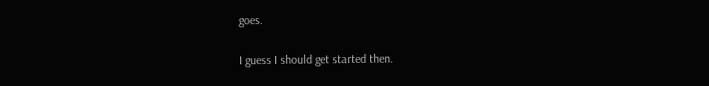goes.

I guess I should get started then.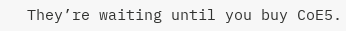They’re waiting until you buy CoE5.